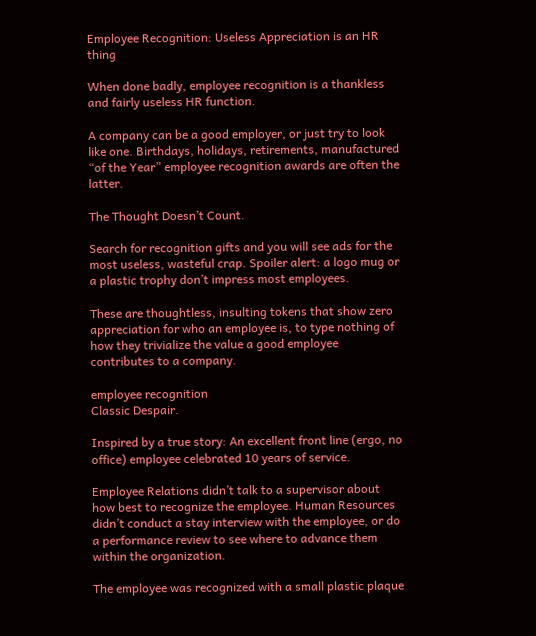Employee Recognition: Useless Appreciation is an HR thing

When done badly, employee recognition is a thankless and fairly useless HR function.

A company can be a good employer, or just try to look like one. Birthdays, holidays, retirements, manufactured “of the Year” employee recognition awards are often the latter.

The Thought Doesn’t Count.

Search for recognition gifts and you will see ads for the most useless, wasteful crap. Spoiler alert: a logo mug or a plastic trophy don’t impress most employees.

These are thoughtless, insulting tokens that show zero appreciation for who an employee is, to type nothing of how they trivialize the value a good employee contributes to a company.

employee recognition
Classic Despair.

Inspired by a true story: An excellent front line (ergo, no office) employee celebrated 10 years of service.

Employee Relations didn’t talk to a supervisor about how best to recognize the employee. Human Resources didn’t conduct a stay interview with the employee, or do a performance review to see where to advance them within the organization.

The employee was recognized with a small plastic plaque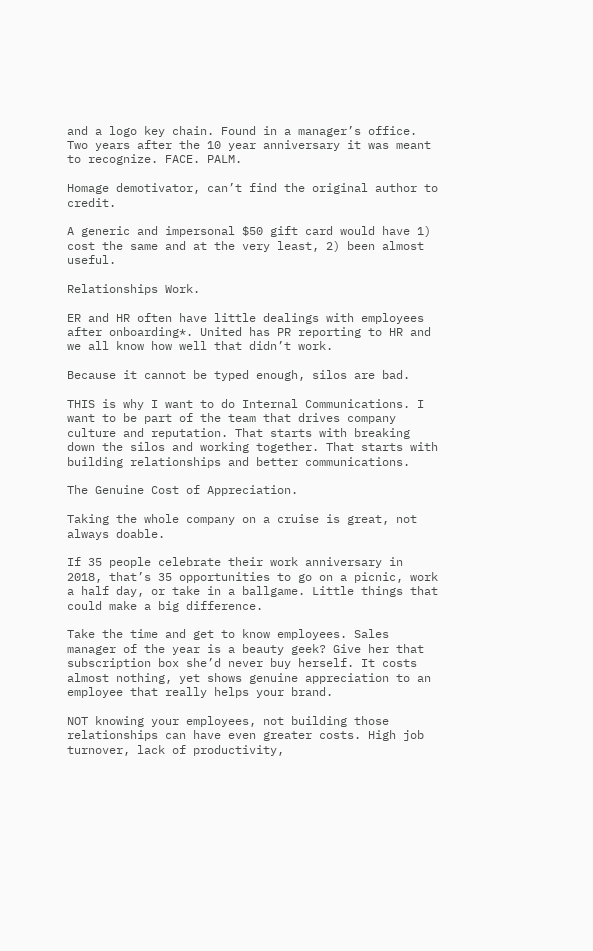and a logo key chain. Found in a manager’s office. Two years after the 10 year anniversary it was meant to recognize. FACE. PALM.

Homage demotivator, can’t find the original author to credit.

A generic and impersonal $50 gift card would have 1) cost the same and at the very least, 2) been almost useful.

Relationships Work.

ER and HR often have little dealings with employees after onboarding*. United has PR reporting to HR and we all know how well that didn’t work.

Because it cannot be typed enough, silos are bad.

THIS is why I want to do Internal Communications. I want to be part of the team that drives company culture and reputation. That starts with breaking down the silos and working together. That starts with building relationships and better communications.

The Genuine Cost of Appreciation.

Taking the whole company on a cruise is great, not always doable.

If 35 people celebrate their work anniversary in 2018, that’s 35 opportunities to go on a picnic, work a half day, or take in a ballgame. Little things that could make a big difference.

Take the time and get to know employees. Sales manager of the year is a beauty geek? Give her that subscription box she’d never buy herself. It costs almost nothing, yet shows genuine appreciation to an employee that really helps your brand.

NOT knowing your employees, not building those relationships can have even greater costs. High job turnover, lack of productivity,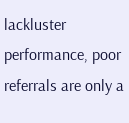lackluster performance, poor referrals are only a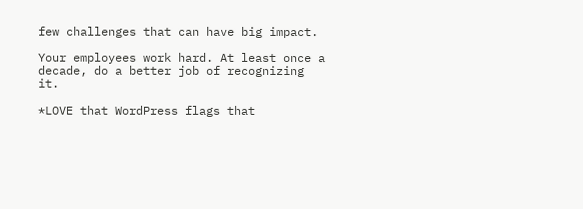few challenges that can have big impact.

Your employees work hard. At least once a decade, do a better job of recognizing it.

*LOVE that WordPress flags that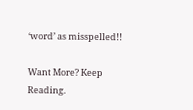‘word’ as misspelled!!

Want More? Keep Reading.